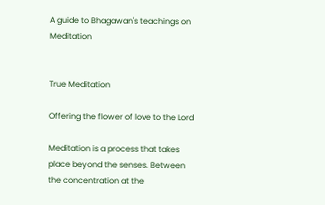A guide to Bhagawan's teachings on Meditation


True Meditation

Offering the flower of love to the Lord

Meditation is a process that takes place beyond the senses. Between the concentration at the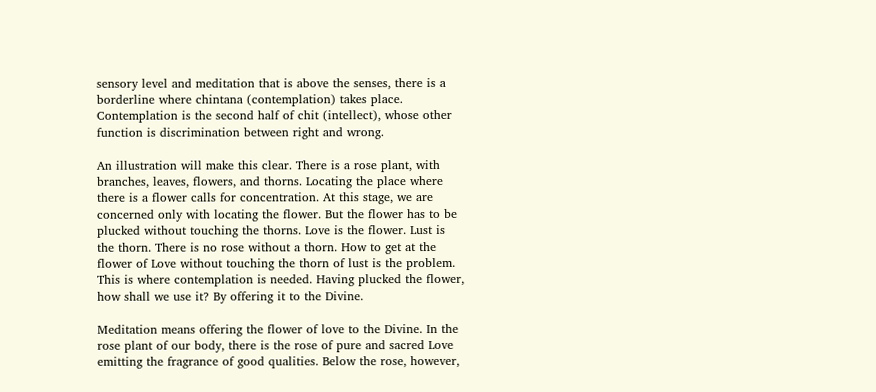sensory level and meditation that is above the senses, there is a borderline where chintana (contemplation) takes place. Contemplation is the second half of chit (intellect), whose other function is discrimination between right and wrong.

An illustration will make this clear. There is a rose plant, with branches, leaves, flowers, and thorns. Locating the place where there is a flower calls for concentration. At this stage, we are concerned only with locating the flower. But the flower has to be plucked without touching the thorns. Love is the flower. Lust is the thorn. There is no rose without a thorn. How to get at the flower of Love without touching the thorn of lust is the problem. This is where contemplation is needed. Having plucked the flower, how shall we use it? By offering it to the Divine.

Meditation means offering the flower of love to the Divine. In the rose plant of our body, there is the rose of pure and sacred Love emitting the fragrance of good qualities. Below the rose, however,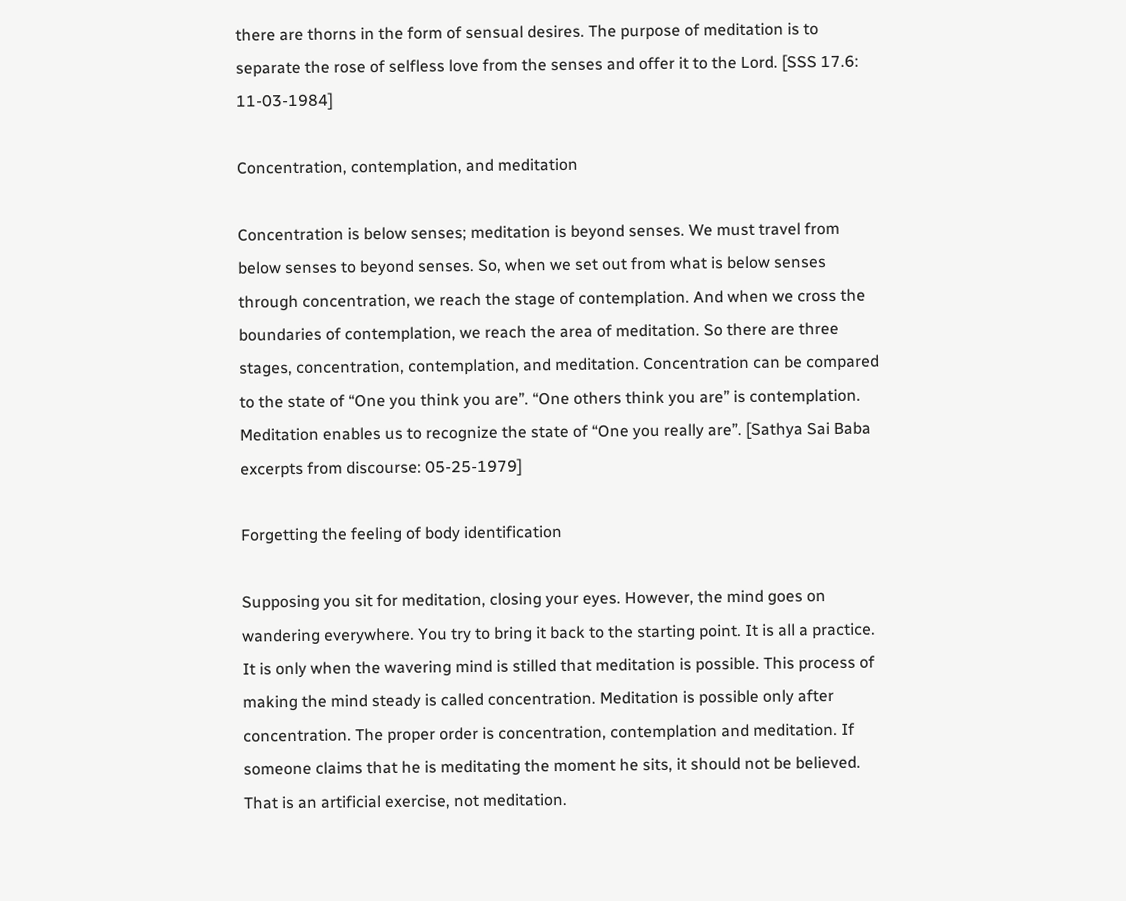there are thorns in the form of sensual desires. The purpose of meditation is to separate the rose of selfless love from the senses and offer it to the Lord. [SSS 17.6: 11-03-1984]

Concentration, contemplation, and meditation

Concentration is below senses; meditation is beyond senses. We must travel from below senses to beyond senses. So, when we set out from what is below senses through concentration, we reach the stage of contemplation. And when we cross the boundaries of contemplation, we reach the area of meditation. So there are three stages, concentration, contemplation, and meditation. Concentration can be compared to the state of “One you think you are”. “One others think you are” is contemplation. Meditation enables us to recognize the state of “One you really are”. [Sathya Sai Baba excerpts from discourse: 05-25-1979]

Forgetting the feeling of body identification

Supposing you sit for meditation, closing your eyes. However, the mind goes on wandering everywhere. You try to bring it back to the starting point. It is all a practice. It is only when the wavering mind is stilled that meditation is possible. This process of making the mind steady is called concentration. Meditation is possible only after concentration. The proper order is concentration, contemplation and meditation. If someone claims that he is meditating the moment he sits, it should not be believed. That is an artificial exercise, not meditation.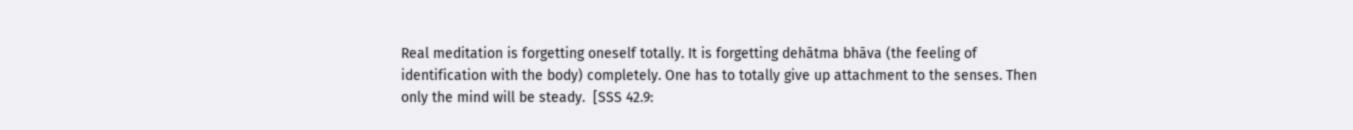Real meditation is forgetting oneself totally. It is forgetting dehātma bhāva (the feeling of identification with the body) completely. One has to totally give up attachment to the senses. Then only the mind will be steady.  [SSS 42.9: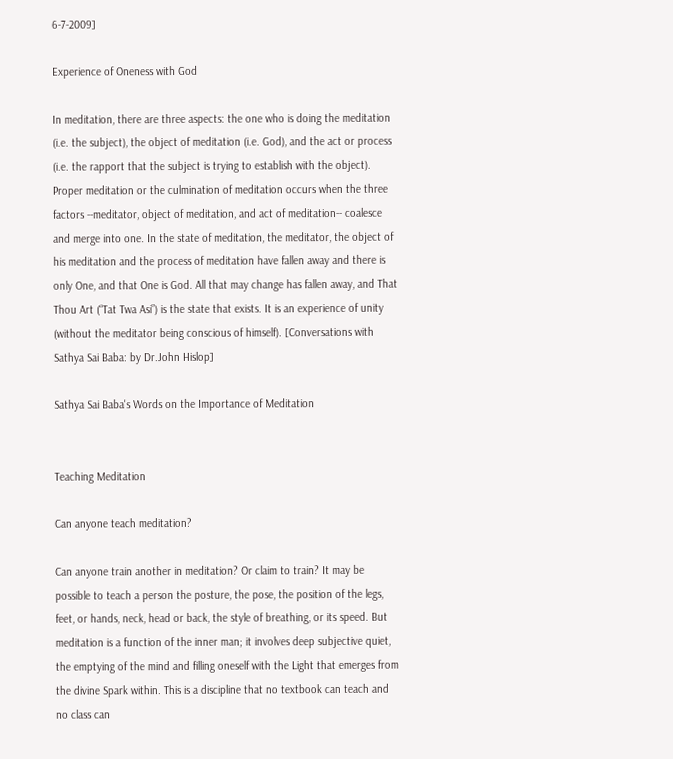6-7-2009]

Experience of Oneness with God

In meditation, there are three aspects: the one who is doing the meditation (i.e. the subject), the object of meditation (i.e. God), and the act or process (i.e. the rapport that the subject is trying to establish with the object). Proper meditation or the culmination of meditation occurs when the three factors --meditator, object of meditation, and act of meditation-- coalesce and merge into one. In the state of meditation, the meditator, the object of his meditation and the process of meditation have fallen away and there is only One, and that One is God. All that may change has fallen away, and That Thou Art (“Tat Twa Asi”) is the state that exists. It is an experience of unity (without the meditator being conscious of himself). [Conversations with Sathya Sai Baba: by Dr.John Hislop]

Sathya Sai Baba's Words on the Importance of Meditation


Teaching Meditation

Can anyone teach meditation?

Can anyone train another in meditation? Or claim to train? It may be possible to teach a person the posture, the pose, the position of the legs, feet, or hands, neck, head or back, the style of breathing, or its speed. But meditation is a function of the inner man; it involves deep subjective quiet, the emptying of the mind and filling oneself with the Light that emerges from the divine Spark within. This is a discipline that no textbook can teach and no class can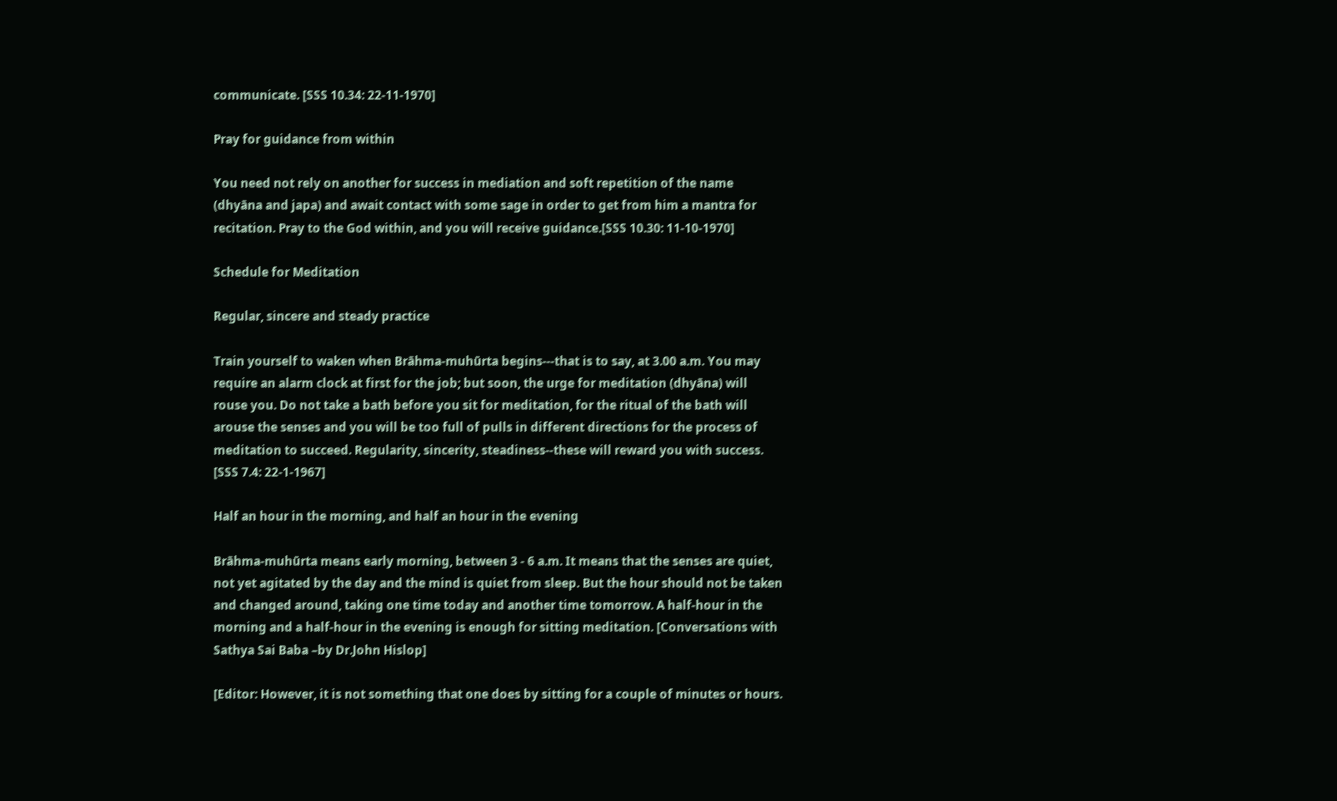communicate. [SSS 10.34: 22-11-1970]

Pray for guidance from within

You need not rely on another for success in mediation and soft repetition of the name (dhyāna and japa) and await contact with some sage in order to get from him a mantra for recitation. Pray to the God within, and you will receive guidance.[SSS 10.30: 11-10-1970]

Schedule for Meditation

Regular, sincere and steady practice

Train yourself to waken when Brāhma-muhūrta begins---that is to say, at 3.00 a.m. You may require an alarm clock at first for the job; but soon, the urge for meditation (dhyāna) will rouse you. Do not take a bath before you sit for meditation, for the ritual of the bath will arouse the senses and you will be too full of pulls in different directions for the process of meditation to succeed. Regularity, sincerity, steadiness--these will reward you with success. [SSS 7.4: 22-1-1967]

Half an hour in the morning, and half an hour in the evening

Brāhma-muhūrta means early morning, between 3 - 6 a.m. It means that the senses are quiet, not yet agitated by the day and the mind is quiet from sleep. But the hour should not be taken and changed around, taking one time today and another time tomorrow. A half-hour in the morning and a half-hour in the evening is enough for sitting meditation. [Conversations with Sathya Sai Baba –by Dr.John Hislop]

[Editor: However, it is not something that one does by sitting for a couple of minutes or hours.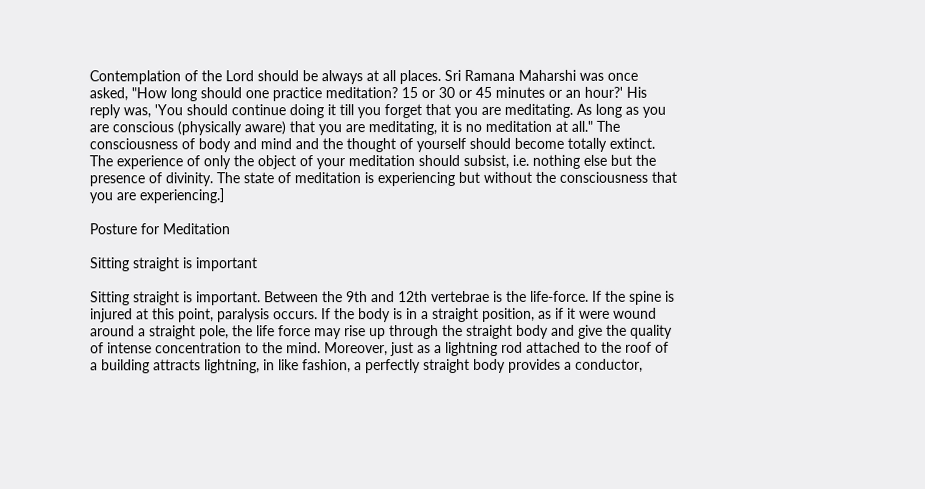Contemplation of the Lord should be always at all places. Sri Ramana Maharshi was once asked, "How long should one practice meditation? 15 or 30 or 45 minutes or an hour?' His reply was, 'You should continue doing it till you forget that you are meditating. As long as you are conscious (physically aware) that you are meditating, it is no meditation at all." The consciousness of body and mind and the thought of yourself should become totally extinct. The experience of only the object of your meditation should subsist, i.e. nothing else but the presence of divinity. The state of meditation is experiencing but without the consciousness that you are experiencing.]

Posture for Meditation

Sitting straight is important

Sitting straight is important. Between the 9th and 12th vertebrae is the life-force. If the spine is injured at this point, paralysis occurs. If the body is in a straight position, as if it were wound around a straight pole, the life force may rise up through the straight body and give the quality of intense concentration to the mind. Moreover, just as a lightning rod attached to the roof of a building attracts lightning, in like fashion, a perfectly straight body provides a conductor,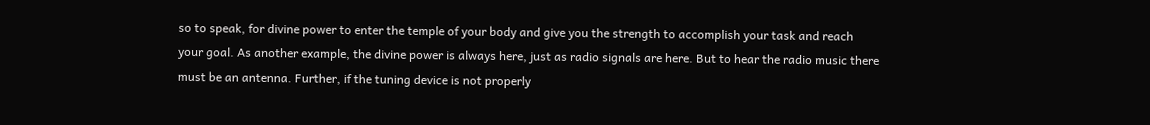so to speak, for divine power to enter the temple of your body and give you the strength to accomplish your task and reach your goal. As another example, the divine power is always here, just as radio signals are here. But to hear the radio music there must be an antenna. Further, if the tuning device is not properly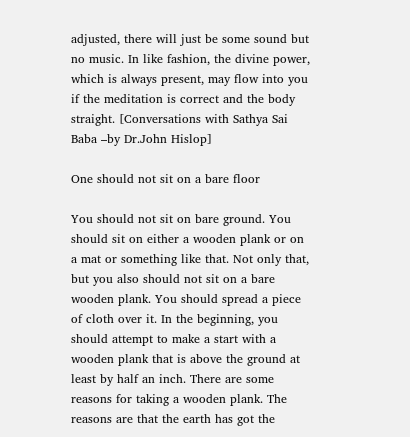adjusted, there will just be some sound but no music. In like fashion, the divine power, which is always present, may flow into you if the meditation is correct and the body straight. [Conversations with Sathya Sai Baba –by Dr.John Hislop]

One should not sit on a bare floor

You should not sit on bare ground. You should sit on either a wooden plank or on a mat or something like that. Not only that, but you also should not sit on a bare wooden plank. You should spread a piece of cloth over it. In the beginning, you should attempt to make a start with a wooden plank that is above the ground at least by half an inch. There are some reasons for taking a wooden plank. The reasons are that the earth has got the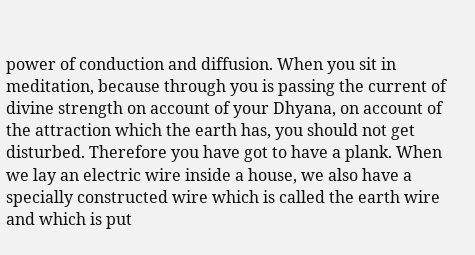power of conduction and diffusion. When you sit in meditation, because through you is passing the current of divine strength on account of your Dhyana, on account of the attraction which the earth has, you should not get disturbed. Therefore you have got to have a plank. When we lay an electric wire inside a house, we also have a specially constructed wire which is called the earth wire and which is put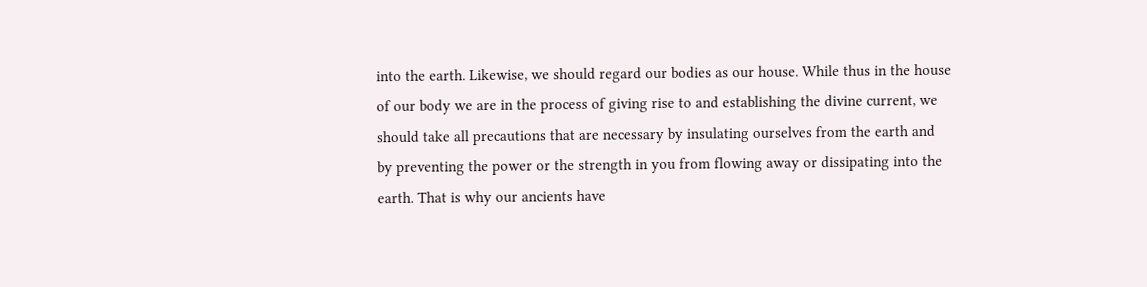into the earth. Likewise, we should regard our bodies as our house. While thus in the house of our body we are in the process of giving rise to and establishing the divine current, we should take all precautions that are necessary by insulating ourselves from the earth and by preventing the power or the strength in you from flowing away or dissipating into the earth. That is why our ancients have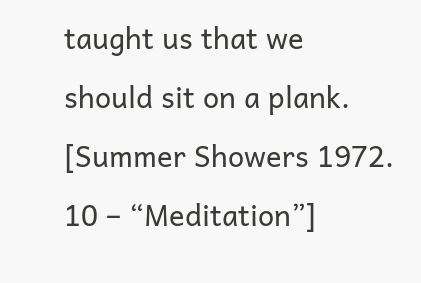taught us that we should sit on a plank. [Summer Showers 1972. 10 – “Meditation”]